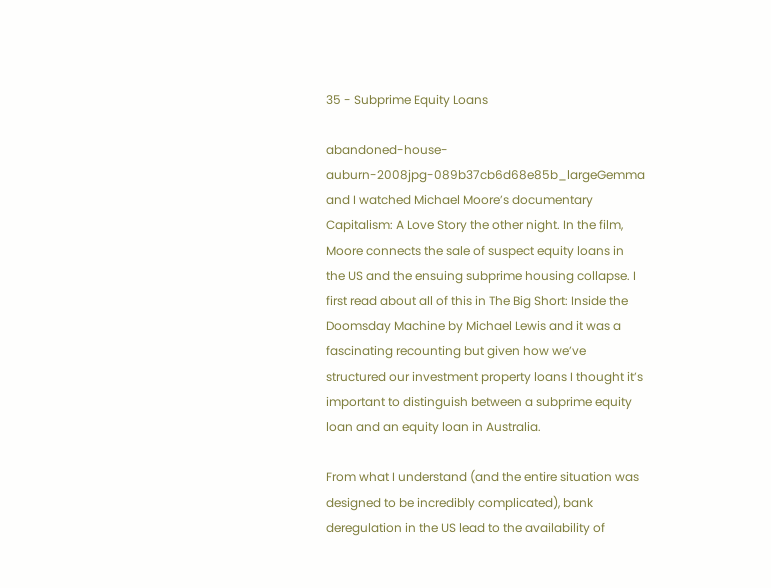35 - Subprime Equity Loans

abandoned-house-auburn-2008jpg-089b37cb6d68e85b_largeGemma and I watched Michael Moore’s documentary Capitalism: A Love Story the other night. In the film, Moore connects the sale of suspect equity loans in the US and the ensuing subprime housing collapse. I first read about all of this in The Big Short: Inside the Doomsday Machine by Michael Lewis and it was a fascinating recounting but given how we’ve structured our investment property loans I thought it’s important to distinguish between a subprime equity loan and an equity loan in Australia.

From what I understand (and the entire situation was designed to be incredibly complicated), bank deregulation in the US lead to the availability of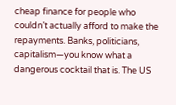cheap finance for people who couldn’t actually afford to make the repayments. Banks, politicians, capitalism—you know what a dangerous cocktail that is. The US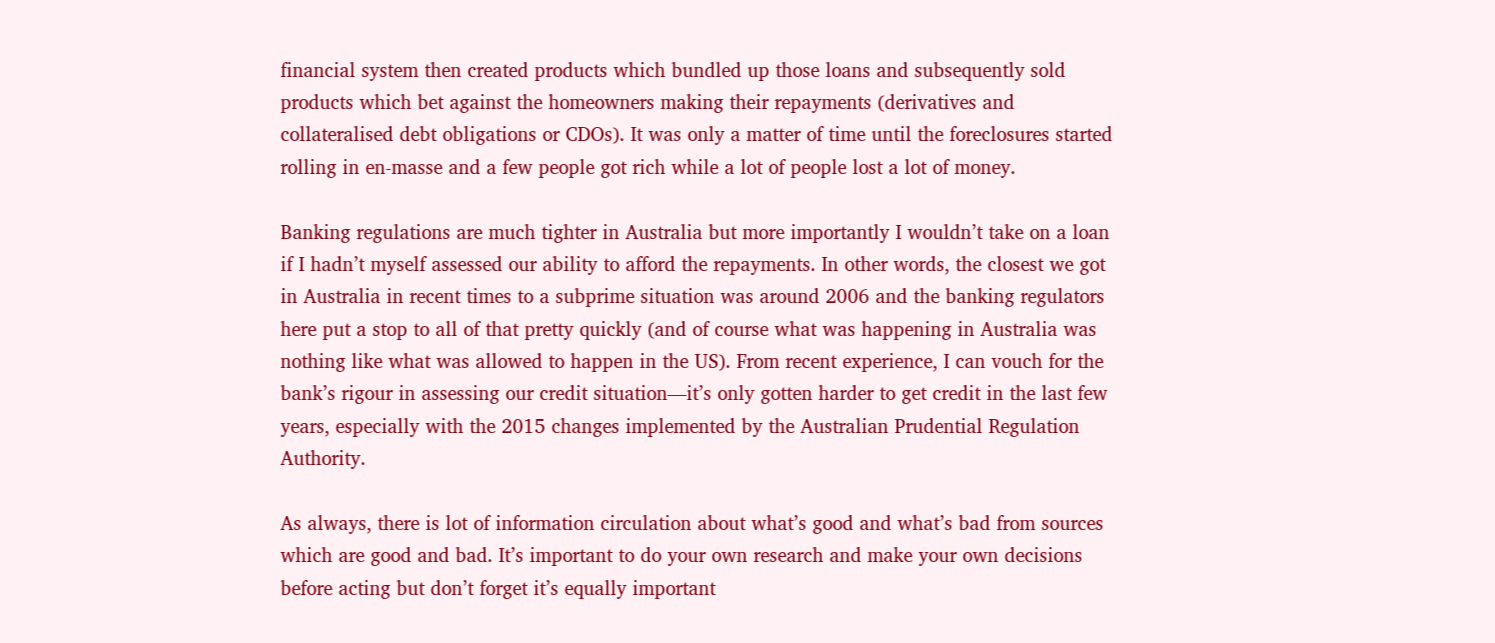financial system then created products which bundled up those loans and subsequently sold products which bet against the homeowners making their repayments (derivatives and collateralised debt obligations or CDOs). It was only a matter of time until the foreclosures started rolling in en-masse and a few people got rich while a lot of people lost a lot of money.

Banking regulations are much tighter in Australia but more importantly I wouldn’t take on a loan if I hadn’t myself assessed our ability to afford the repayments. In other words, the closest we got in Australia in recent times to a subprime situation was around 2006 and the banking regulators here put a stop to all of that pretty quickly (and of course what was happening in Australia was nothing like what was allowed to happen in the US). From recent experience, I can vouch for the bank’s rigour in assessing our credit situation—it’s only gotten harder to get credit in the last few years, especially with the 2015 changes implemented by the Australian Prudential Regulation Authority.

As always, there is lot of information circulation about what’s good and what’s bad from sources which are good and bad. It’s important to do your own research and make your own decisions before acting but don’t forget it’s equally important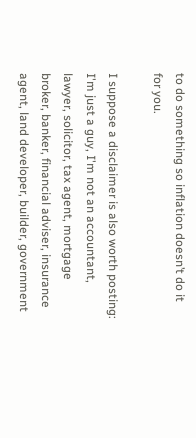to do something so inflation doesn’t do it for you.

I suppose a disclaimer is also worth posting: I'm just a guy, I'm not an accountant, lawyer, solicitor, tax agent, mortgage broker, banker, financial adviser, insurance agent, land developer, builder, government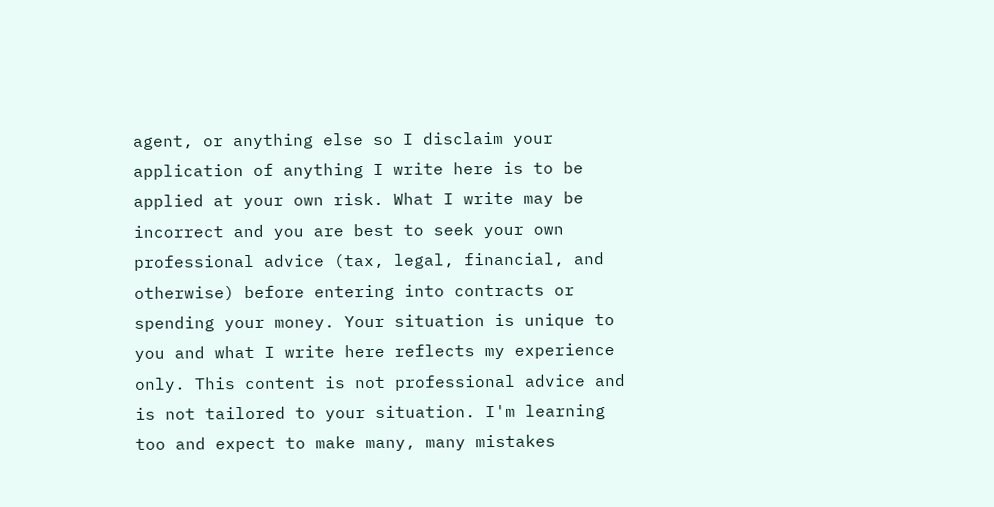agent, or anything else so I disclaim your application of anything I write here is to be applied at your own risk. What I write may be incorrect and you are best to seek your own professional advice (tax, legal, financial, and otherwise) before entering into contracts or spending your money. Your situation is unique to you and what I write here reflects my experience only. This content is not professional advice and is not tailored to your situation. I'm learning too and expect to make many, many mistakes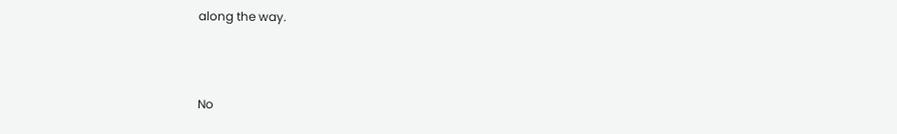along the way.



No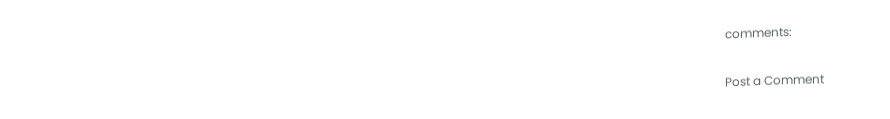comments:

Post a Comment